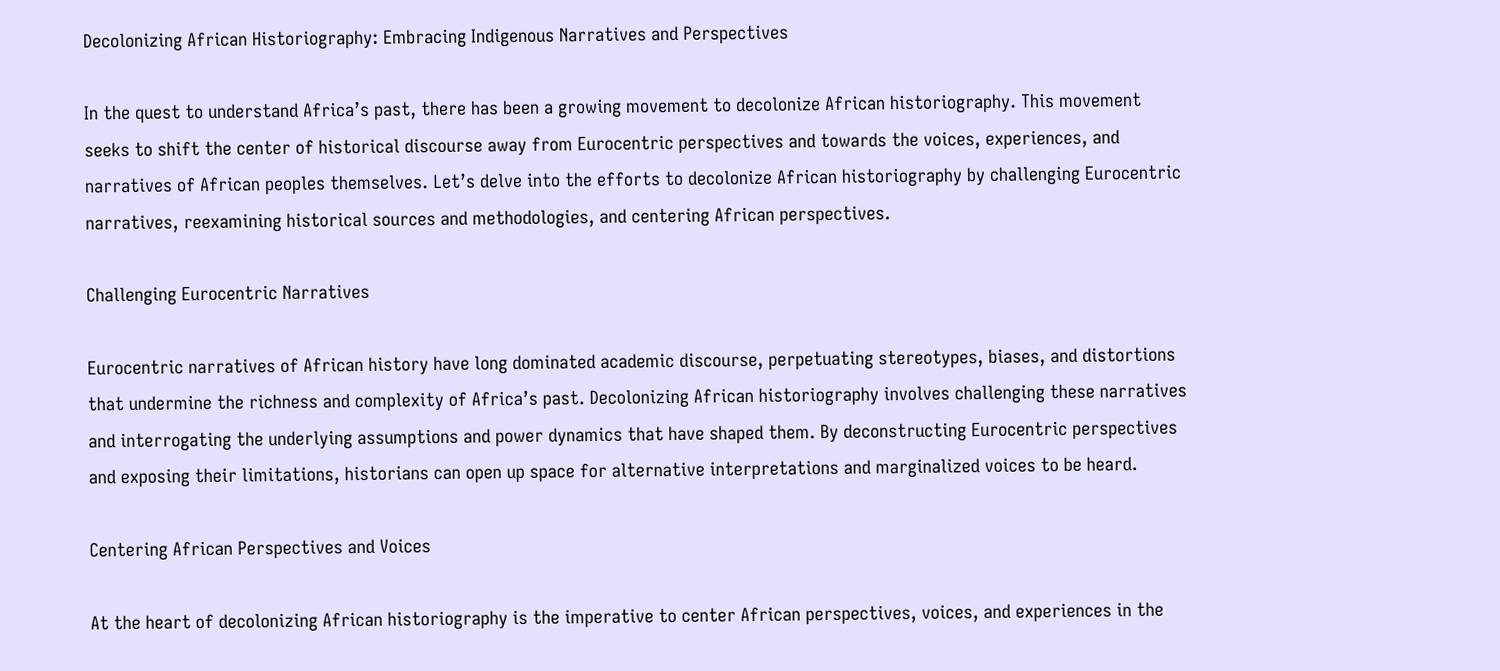Decolonizing African Historiography: Embracing Indigenous Narratives and Perspectives

In the quest to understand Africa’s past, there has been a growing movement to decolonize African historiography. This movement seeks to shift the center of historical discourse away from Eurocentric perspectives and towards the voices, experiences, and narratives of African peoples themselves. Let’s delve into the efforts to decolonize African historiography by challenging Eurocentric narratives, reexamining historical sources and methodologies, and centering African perspectives.

Challenging Eurocentric Narratives

Eurocentric narratives of African history have long dominated academic discourse, perpetuating stereotypes, biases, and distortions that undermine the richness and complexity of Africa’s past. Decolonizing African historiography involves challenging these narratives and interrogating the underlying assumptions and power dynamics that have shaped them. By deconstructing Eurocentric perspectives and exposing their limitations, historians can open up space for alternative interpretations and marginalized voices to be heard.

Centering African Perspectives and Voices

At the heart of decolonizing African historiography is the imperative to center African perspectives, voices, and experiences in the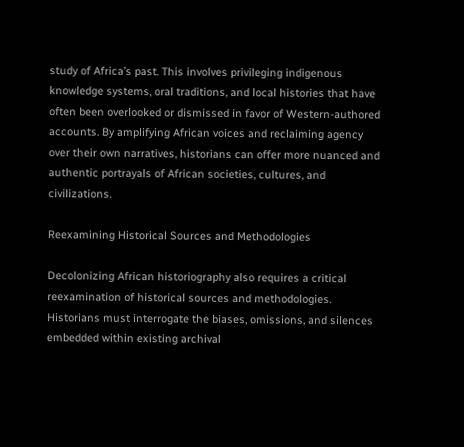study of Africa’s past. This involves privileging indigenous knowledge systems, oral traditions, and local histories that have often been overlooked or dismissed in favor of Western-authored accounts. By amplifying African voices and reclaiming agency over their own narratives, historians can offer more nuanced and authentic portrayals of African societies, cultures, and civilizations.

Reexamining Historical Sources and Methodologies

Decolonizing African historiography also requires a critical reexamination of historical sources and methodologies. Historians must interrogate the biases, omissions, and silences embedded within existing archival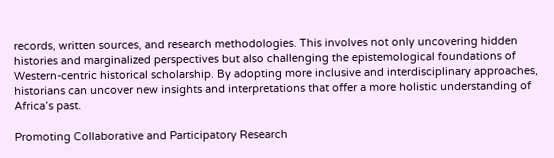records, written sources, and research methodologies. This involves not only uncovering hidden histories and marginalized perspectives but also challenging the epistemological foundations of Western-centric historical scholarship. By adopting more inclusive and interdisciplinary approaches, historians can uncover new insights and interpretations that offer a more holistic understanding of Africa’s past.

Promoting Collaborative and Participatory Research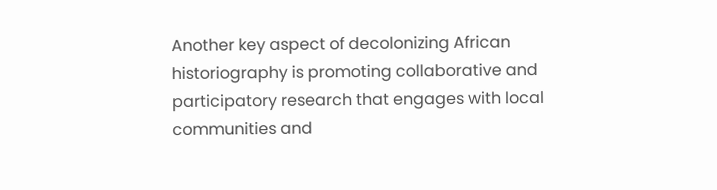Another key aspect of decolonizing African historiography is promoting collaborative and participatory research that engages with local communities and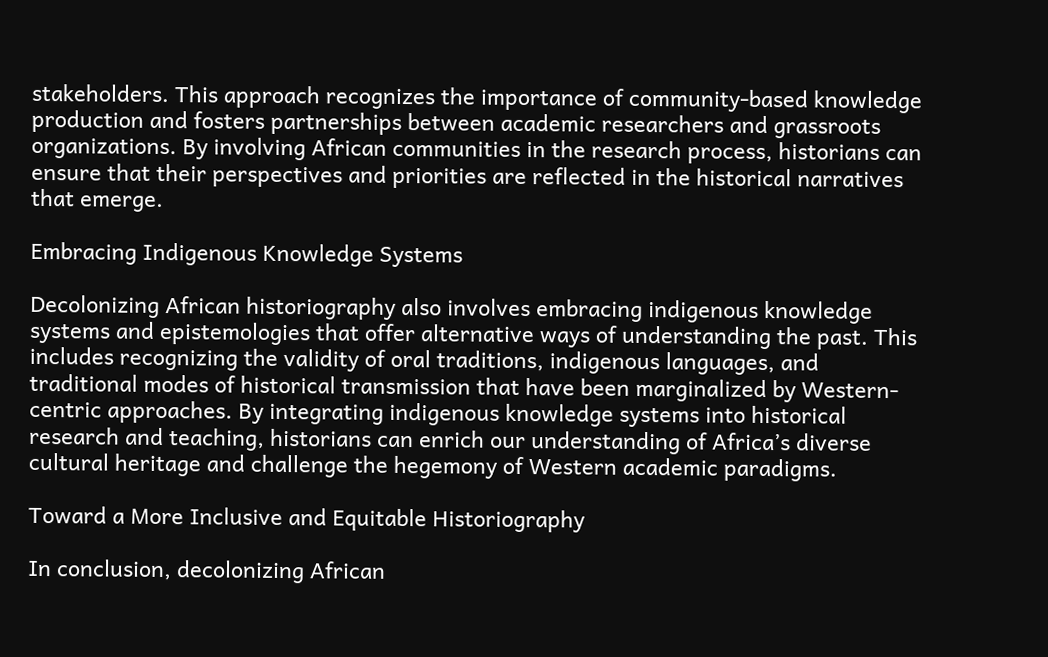stakeholders. This approach recognizes the importance of community-based knowledge production and fosters partnerships between academic researchers and grassroots organizations. By involving African communities in the research process, historians can ensure that their perspectives and priorities are reflected in the historical narratives that emerge.

Embracing Indigenous Knowledge Systems

Decolonizing African historiography also involves embracing indigenous knowledge systems and epistemologies that offer alternative ways of understanding the past. This includes recognizing the validity of oral traditions, indigenous languages, and traditional modes of historical transmission that have been marginalized by Western-centric approaches. By integrating indigenous knowledge systems into historical research and teaching, historians can enrich our understanding of Africa’s diverse cultural heritage and challenge the hegemony of Western academic paradigms.

Toward a More Inclusive and Equitable Historiography

In conclusion, decolonizing African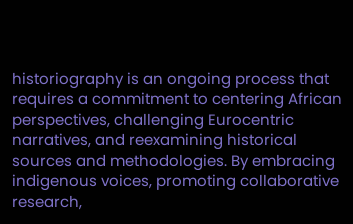historiography is an ongoing process that requires a commitment to centering African perspectives, challenging Eurocentric narratives, and reexamining historical sources and methodologies. By embracing indigenous voices, promoting collaborative research,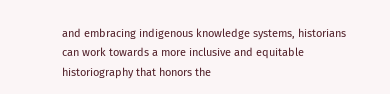and embracing indigenous knowledge systems, historians can work towards a more inclusive and equitable historiography that honors the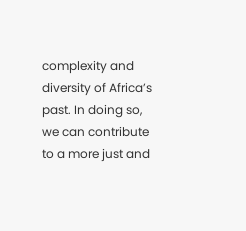complexity and diversity of Africa’s past. In doing so, we can contribute to a more just and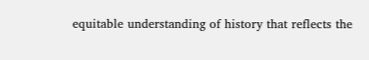equitable understanding of history that reflects the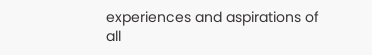experiences and aspirations of all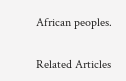African peoples.

Related Articles